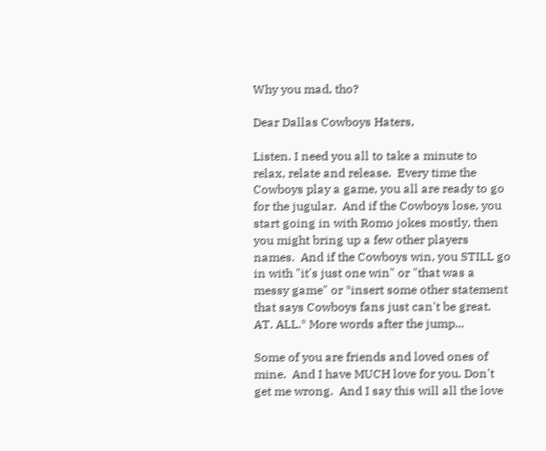Why you mad, tho?

Dear Dallas Cowboys Haters,

Listen. I need you all to take a minute to relax, relate and release.  Every time the Cowboys play a game, you all are ready to go for the jugular.  And if the Cowboys lose, you start going in with Romo jokes mostly, then you might bring up a few other players names.  And if the Cowboys win, you STILL go in with "it's just one win" or "that was a messy game" or *insert some other statement that says Cowboys fans just can't be great. AT. ALL.* More words after the jump...

Some of you are friends and loved ones of mine.  And I have MUCH love for you. Don't get me wrong.  And I say this will all the love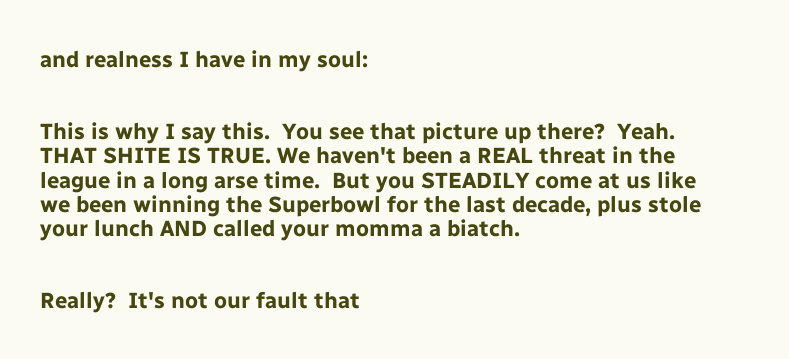and realness I have in my soul:


This is why I say this.  You see that picture up there?  Yeah. THAT SHITE IS TRUE. We haven't been a REAL threat in the league in a long arse time.  But you STEADILY come at us like we been winning the Superbowl for the last decade, plus stole your lunch AND called your momma a biatch.


Really?  It's not our fault that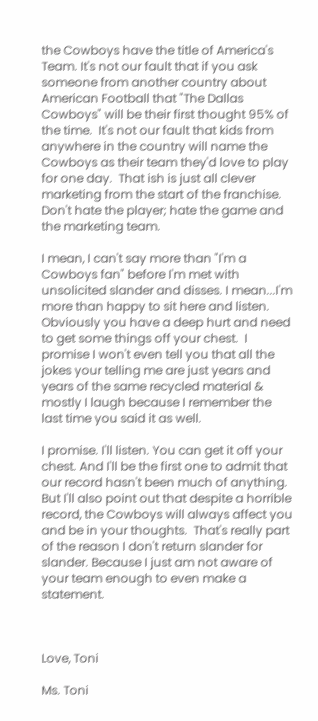the Cowboys have the title of America's Team. It's not our fault that if you ask someone from another country about American Football that "The Dallas Cowboys" will be their first thought 95% of the time.  It's not our fault that kids from anywhere in the country will name the Cowboys as their team they'd love to play for one day.  That ish is just all clever marketing from the start of the franchise. Don't hate the player; hate the game and the marketing team.

I mean, I can't say more than "I'm a Cowboys fan" before I'm met with unsolicited slander and disses. I mean...I'm more than happy to sit here and listen. Obviously you have a deep hurt and need to get some things off your chest.  I promise I won't even tell you that all the jokes your telling me are just years and years of the same recycled material & mostly I laugh because I remember the last time you said it as well.

I promise. I'll listen. You can get it off your chest. And I'll be the first one to admit that our record hasn't been much of anything.  But I'll also point out that despite a horrible record, the Cowboys will always affect you and be in your thoughts.  That's really part of the reason I don't return slander for slander. Because I just am not aware of your team enough to even make a statement.



Love, Toni

Ms. Toni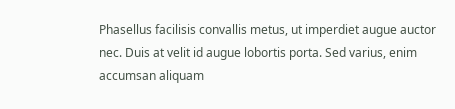Phasellus facilisis convallis metus, ut imperdiet augue auctor nec. Duis at velit id augue lobortis porta. Sed varius, enim accumsan aliquam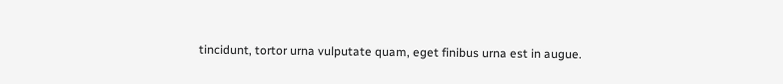tincidunt, tortor urna vulputate quam, eget finibus urna est in augue.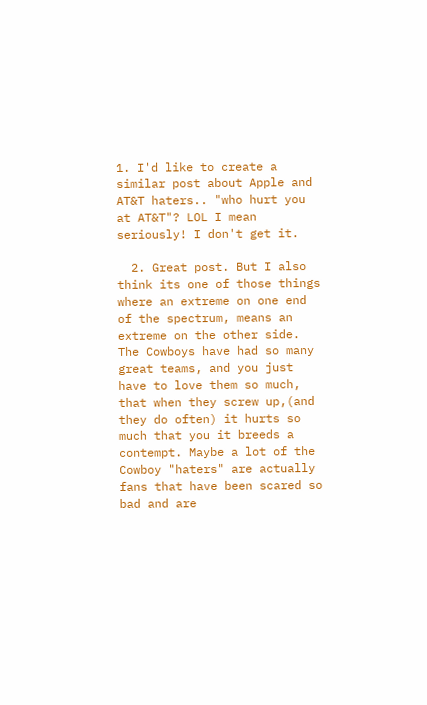1. I'd like to create a similar post about Apple and AT&T haters.. "who hurt you at AT&T"? LOL I mean seriously! I don't get it.

  2. Great post. But I also think its one of those things where an extreme on one end of the spectrum, means an extreme on the other side. The Cowboys have had so many great teams, and you just have to love them so much, that when they screw up,(and they do often) it hurts so much that you it breeds a contempt. Maybe a lot of the Cowboy "haters" are actually fans that have been scared so bad and are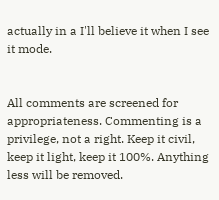actually in a I'll believe it when I see it mode.


All comments are screened for appropriateness. Commenting is a privilege, not a right. Keep it civil, keep it light, keep it 100%. Anything less will be removed.